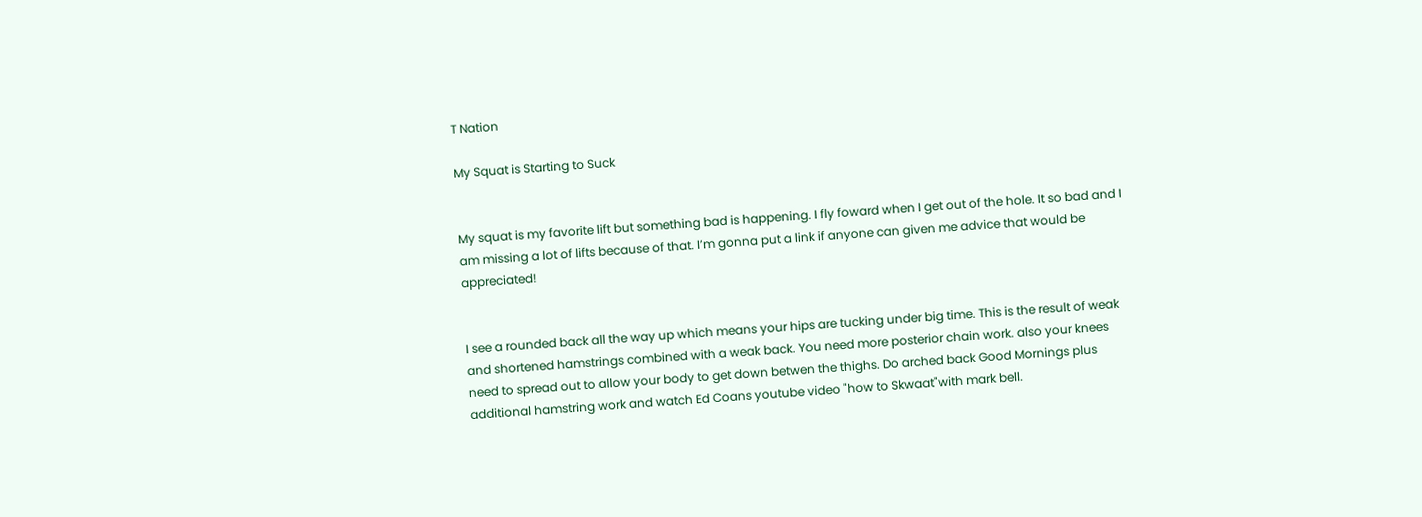T Nation

My Squat is Starting to Suck


My squat is my favorite lift but something bad is happening. I fly foward when I get out of the hole. It so bad and I am missing a lot of lifts because of that. I’m gonna put a link if anyone can given me advice that would be appreciated!


I see a rounded back all the way up which means your hips are tucking under big time. This is the result of weak and shortened hamstrings combined with a weak back. You need more posterior chain work. also your knees need to spread out to allow your body to get down betwen the thighs. Do arched back Good Mornings plus additional hamstring work and watch Ed Coans youtube video "how to Skwaat"with mark bell.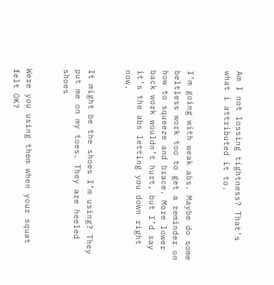Am I not lossing tightness? That’s what i attributed it to.


I’m going with weak abs. Maybe do some beltless work too to get a reminder on how to squeeze and brace. More lower back work wouldn’t hurt, but I’d say it’s the abs letting you down right now.


It might be the shoes I’m using? They put me on my toes. They are heeled shoes


Were you using them when your squat felt OK?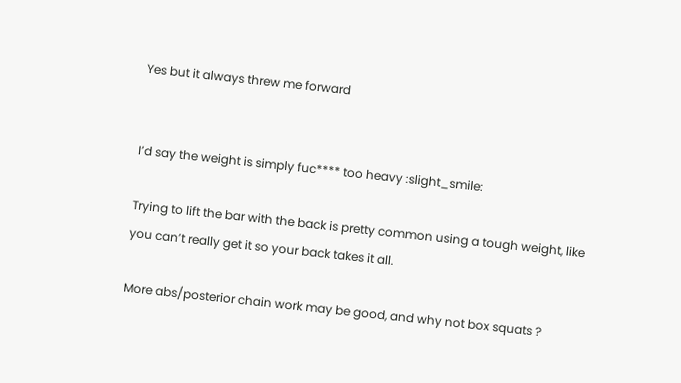Yes but it always threw me forward


I’d say the weight is simply fuc**** too heavy :slight_smile:

Trying to lift the bar with the back is pretty common using a tough weight, like you can’t really get it so your back takes it all.

More abs/posterior chain work may be good, and why not box squats ?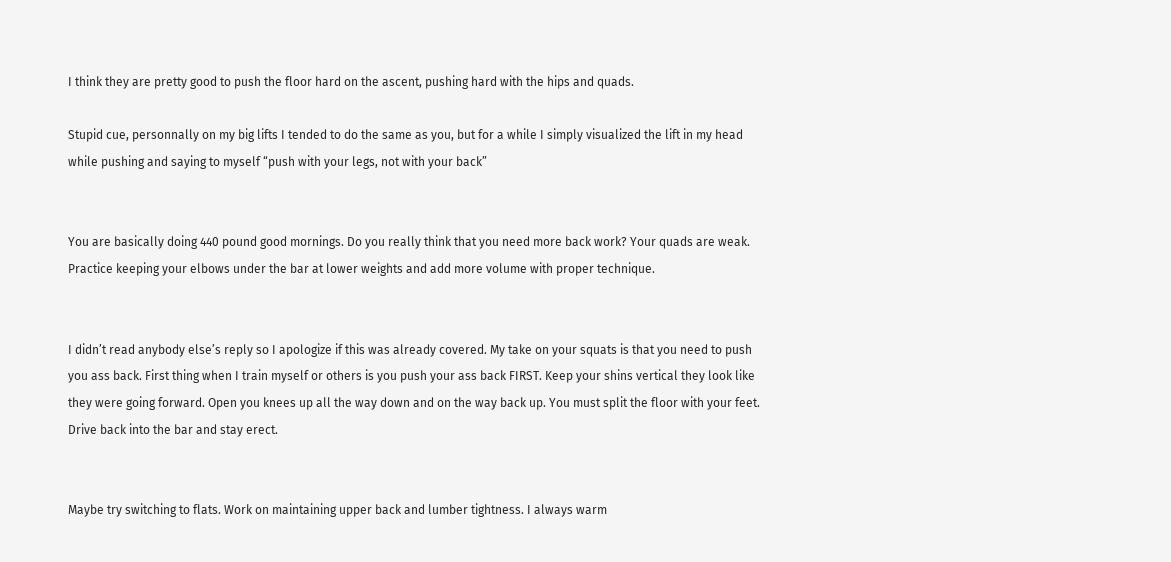I think they are pretty good to push the floor hard on the ascent, pushing hard with the hips and quads.

Stupid cue, personnally on my big lifts I tended to do the same as you, but for a while I simply visualized the lift in my head while pushing and saying to myself “push with your legs, not with your back”


You are basically doing 440 pound good mornings. Do you really think that you need more back work? Your quads are weak. Practice keeping your elbows under the bar at lower weights and add more volume with proper technique.


I didn’t read anybody else’s reply so I apologize if this was already covered. My take on your squats is that you need to push you ass back. First thing when I train myself or others is you push your ass back FIRST. Keep your shins vertical they look like they were going forward. Open you knees up all the way down and on the way back up. You must split the floor with your feet. Drive back into the bar and stay erect.


Maybe try switching to flats. Work on maintaining upper back and lumber tightness. I always warm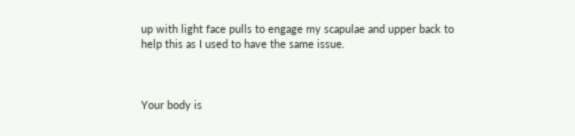up with light face pulls to engage my scapulae and upper back to help this as I used to have the same issue.



Your body is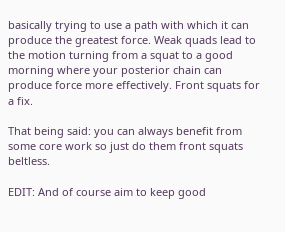basically trying to use a path with which it can produce the greatest force. Weak quads lead to the motion turning from a squat to a good morning where your posterior chain can produce force more effectively. Front squats for a fix.

That being said: you can always benefit from some core work so just do them front squats beltless.

EDIT: And of course aim to keep good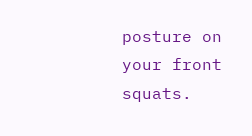posture on your front squats.